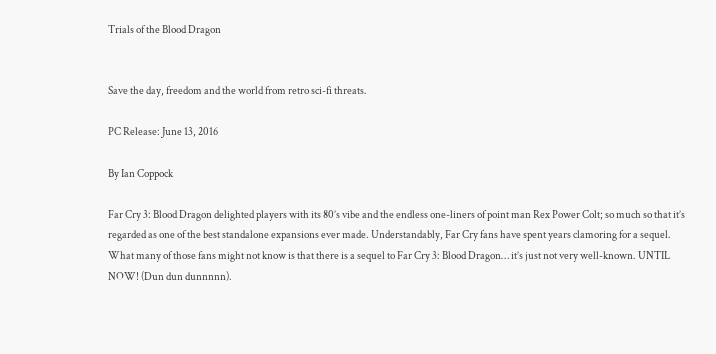Trials of the Blood Dragon


Save the day, freedom and the world from retro sci-fi threats.

PC Release: June 13, 2016

By Ian Coppock

Far Cry 3: Blood Dragon delighted players with its 80’s vibe and the endless one-liners of point man Rex Power Colt; so much so that it’s regarded as one of the best standalone expansions ever made. Understandably, Far Cry fans have spent years clamoring for a sequel. What many of those fans might not know is that there is a sequel to Far Cry 3: Blood Dragon… it’s just not very well-known. UNTIL NOW! (Dun dun dunnnnn).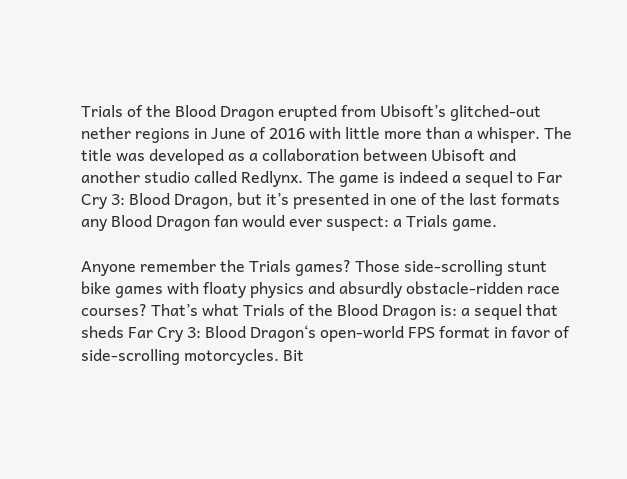Trials of the Blood Dragon erupted from Ubisoft’s glitched-out nether regions in June of 2016 with little more than a whisper. The title was developed as a collaboration between Ubisoft and another studio called Redlynx. The game is indeed a sequel to Far Cry 3: Blood Dragon, but it’s presented in one of the last formats any Blood Dragon fan would ever suspect: a Trials game.

Anyone remember the Trials games? Those side-scrolling stunt bike games with floaty physics and absurdly obstacle-ridden race courses? That’s what Trials of the Blood Dragon is: a sequel that sheds Far Cry 3: Blood Dragon‘s open-world FPS format in favor of side-scrolling motorcycles. Bit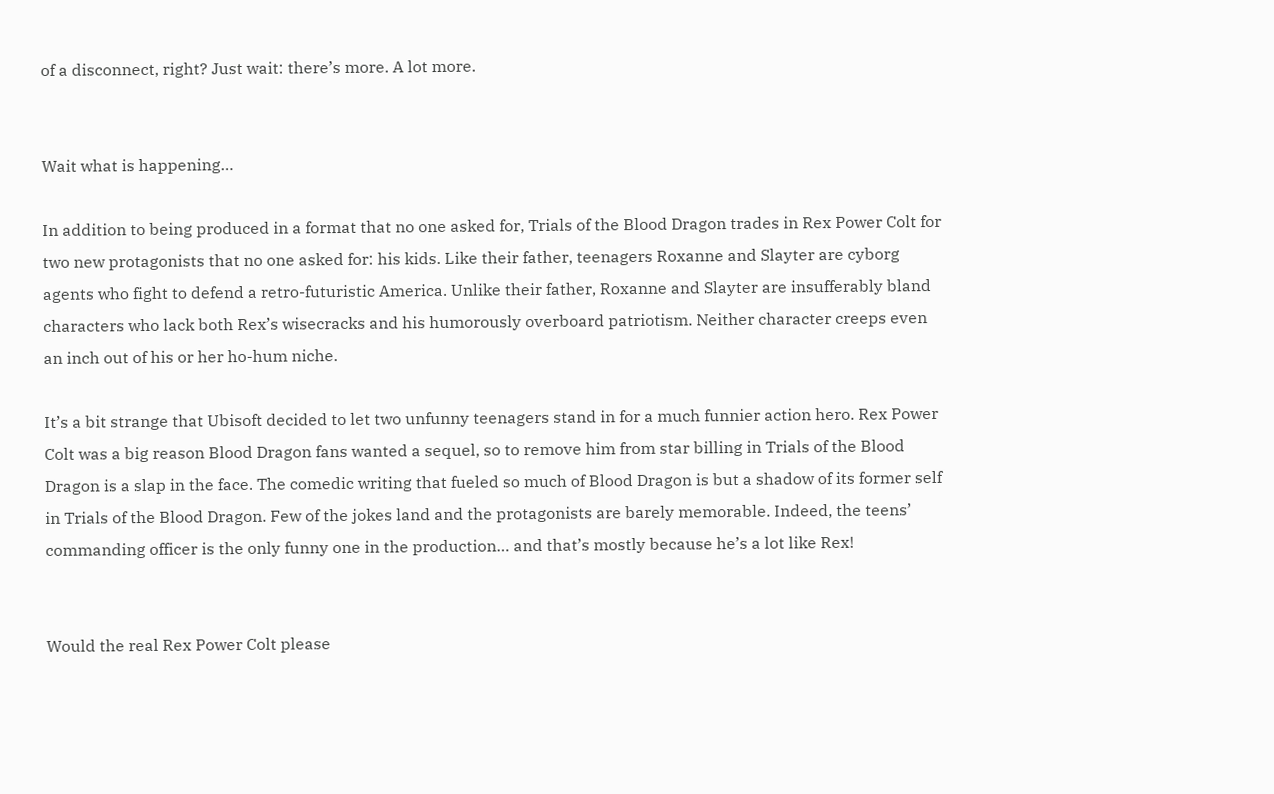of a disconnect, right? Just wait: there’s more. A lot more.


Wait what is happening…

In addition to being produced in a format that no one asked for, Trials of the Blood Dragon trades in Rex Power Colt for two new protagonists that no one asked for: his kids. Like their father, teenagers Roxanne and Slayter are cyborg agents who fight to defend a retro-futuristic America. Unlike their father, Roxanne and Slayter are insufferably bland characters who lack both Rex’s wisecracks and his humorously overboard patriotism. Neither character creeps even an inch out of his or her ho-hum niche.

It’s a bit strange that Ubisoft decided to let two unfunny teenagers stand in for a much funnier action hero. Rex Power Colt was a big reason Blood Dragon fans wanted a sequel, so to remove him from star billing in Trials of the Blood Dragon is a slap in the face. The comedic writing that fueled so much of Blood Dragon is but a shadow of its former self in Trials of the Blood Dragon. Few of the jokes land and the protagonists are barely memorable. Indeed, the teens’ commanding officer is the only funny one in the production… and that’s mostly because he’s a lot like Rex!


Would the real Rex Power Colt please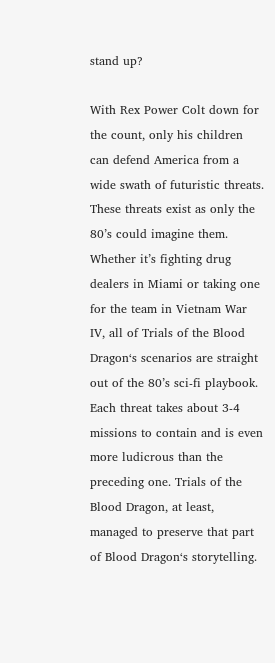stand up?

With Rex Power Colt down for the count, only his children can defend America from a wide swath of futuristic threats. These threats exist as only the 80’s could imagine them. Whether it’s fighting drug dealers in Miami or taking one for the team in Vietnam War IV, all of Trials of the Blood Dragon‘s scenarios are straight out of the 80’s sci-fi playbook. Each threat takes about 3-4 missions to contain and is even more ludicrous than the preceding one. Trials of the Blood Dragon, at least, managed to preserve that part of Blood Dragon‘s storytelling.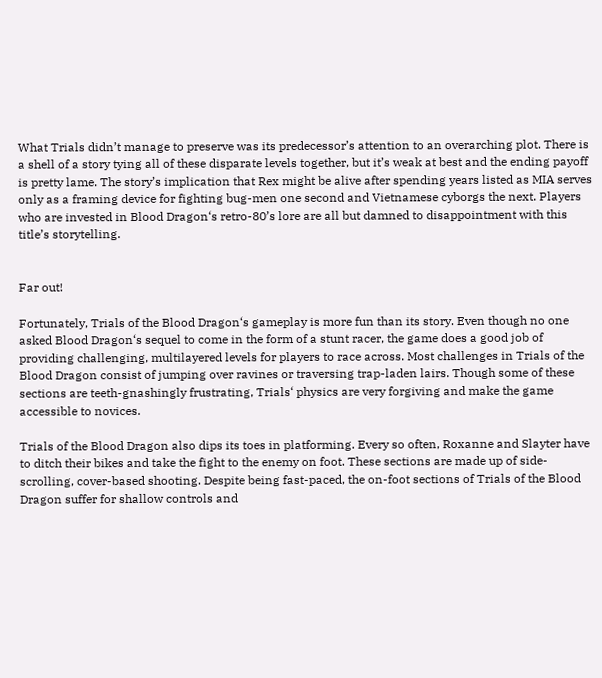What Trials didn’t manage to preserve was its predecessor’s attention to an overarching plot. There is a shell of a story tying all of these disparate levels together, but it’s weak at best and the ending payoff is pretty lame. The story’s implication that Rex might be alive after spending years listed as MIA serves only as a framing device for fighting bug-men one second and Vietnamese cyborgs the next. Players who are invested in Blood Dragon‘s retro-80’s lore are all but damned to disappointment with this title’s storytelling.


Far out!

Fortunately, Trials of the Blood Dragon‘s gameplay is more fun than its story. Even though no one asked Blood Dragon‘s sequel to come in the form of a stunt racer, the game does a good job of providing challenging, multilayered levels for players to race across. Most challenges in Trials of the Blood Dragon consist of jumping over ravines or traversing trap-laden lairs. Though some of these sections are teeth-gnashingly frustrating, Trials‘ physics are very forgiving and make the game accessible to novices.

Trials of the Blood Dragon also dips its toes in platforming. Every so often, Roxanne and Slayter have to ditch their bikes and take the fight to the enemy on foot. These sections are made up of side-scrolling, cover-based shooting. Despite being fast-paced, the on-foot sections of Trials of the Blood Dragon suffer for shallow controls and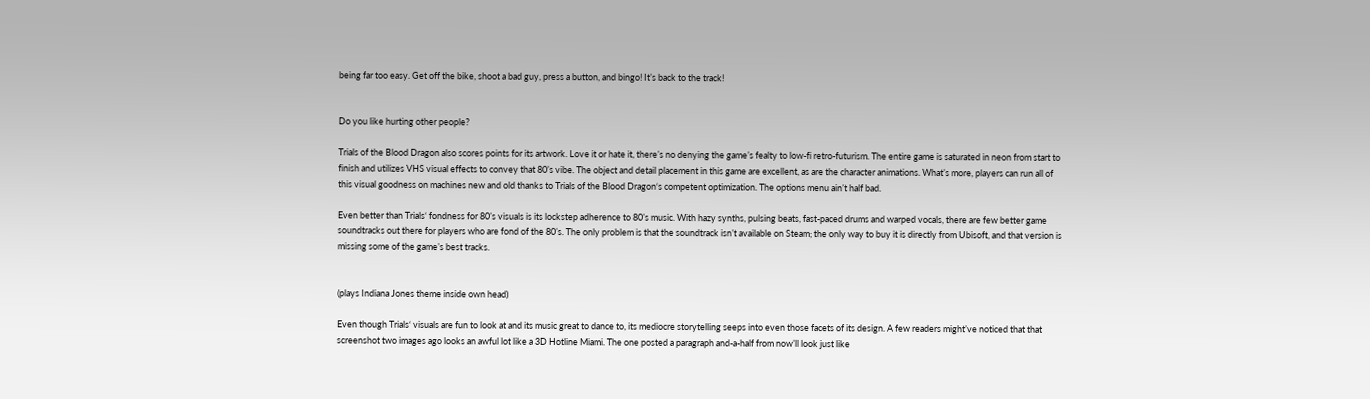being far too easy. Get off the bike, shoot a bad guy, press a button, and bingo! It’s back to the track!


Do you like hurting other people?

Trials of the Blood Dragon also scores points for its artwork. Love it or hate it, there’s no denying the game’s fealty to low-fi retro-futurism. The entire game is saturated in neon from start to finish and utilizes VHS visual effects to convey that 80’s vibe. The object and detail placement in this game are excellent, as are the character animations. What’s more, players can run all of this visual goodness on machines new and old thanks to Trials of the Blood Dragon‘s competent optimization. The options menu ain’t half bad.

Even better than Trials‘ fondness for 80’s visuals is its lockstep adherence to 80’s music. With hazy synths, pulsing beats, fast-paced drums and warped vocals, there are few better game soundtracks out there for players who are fond of the 80’s. The only problem is that the soundtrack isn’t available on Steam; the only way to buy it is directly from Ubisoft, and that version is missing some of the game’s best tracks.


(plays Indiana Jones theme inside own head)

Even though Trials‘ visuals are fun to look at and its music great to dance to, its mediocre storytelling seeps into even those facets of its design. A few readers might’ve noticed that that screenshot two images ago looks an awful lot like a 3D Hotline Miami. The one posted a paragraph and-a-half from now’ll look just like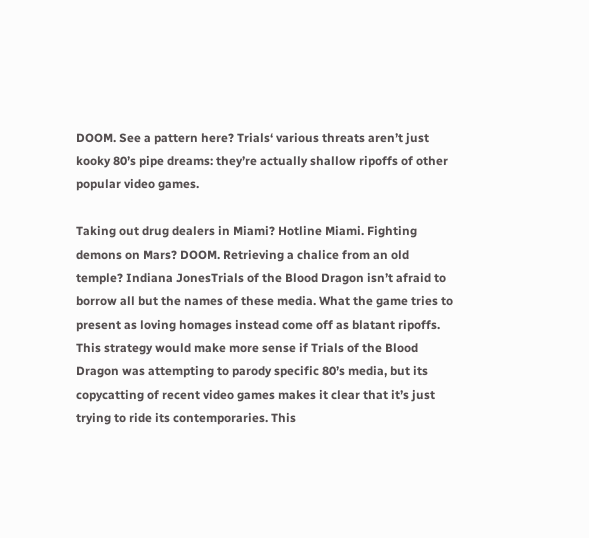DOOM. See a pattern here? Trials‘ various threats aren’t just kooky 80’s pipe dreams: they’re actually shallow ripoffs of other popular video games.

Taking out drug dealers in Miami? Hotline Miami. Fighting demons on Mars? DOOM. Retrieving a chalice from an old temple? Indiana JonesTrials of the Blood Dragon isn’t afraid to borrow all but the names of these media. What the game tries to present as loving homages instead come off as blatant ripoffs. This strategy would make more sense if Trials of the Blood Dragon was attempting to parody specific 80’s media, but its copycatting of recent video games makes it clear that it’s just trying to ride its contemporaries. This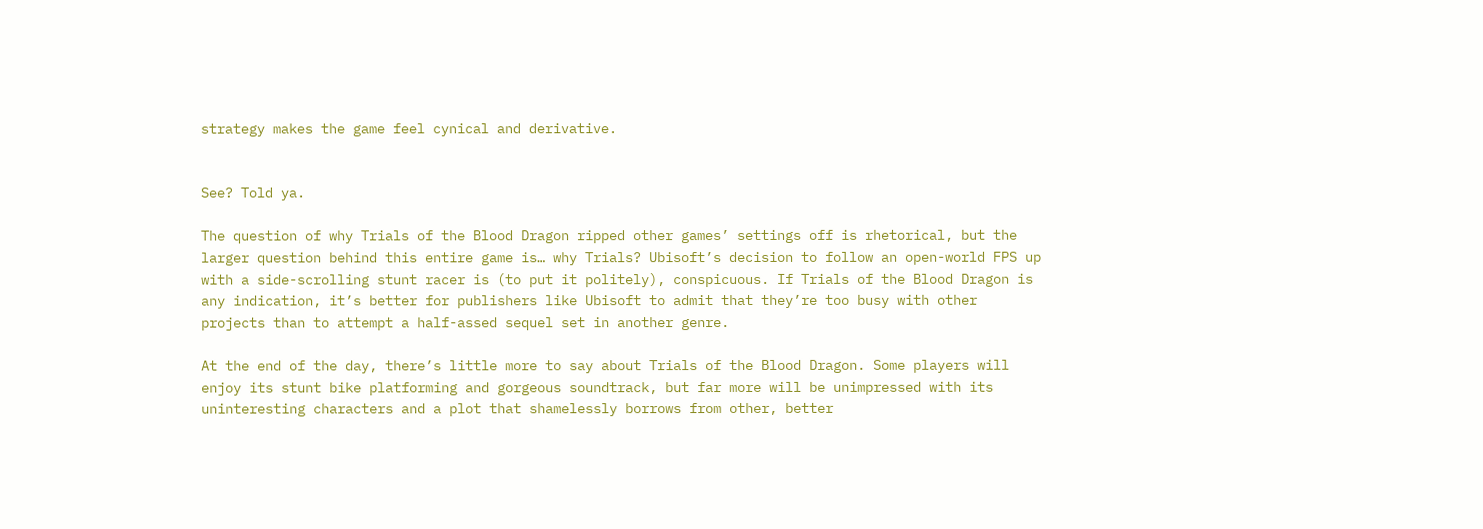strategy makes the game feel cynical and derivative.


See? Told ya.

The question of why Trials of the Blood Dragon ripped other games’ settings off is rhetorical, but the larger question behind this entire game is… why Trials? Ubisoft’s decision to follow an open-world FPS up with a side-scrolling stunt racer is (to put it politely), conspicuous. If Trials of the Blood Dragon is any indication, it’s better for publishers like Ubisoft to admit that they’re too busy with other projects than to attempt a half-assed sequel set in another genre.

At the end of the day, there’s little more to say about Trials of the Blood Dragon. Some players will enjoy its stunt bike platforming and gorgeous soundtrack, but far more will be unimpressed with its uninteresting characters and a plot that shamelessly borrows from other, better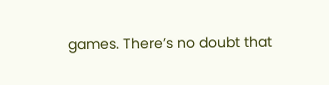games. There’s no doubt that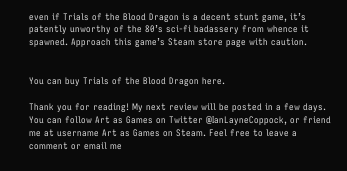even if Trials of the Blood Dragon is a decent stunt game, it’s patently unworthy of the 80’s sci-fi badassery from whence it spawned. Approach this game’s Steam store page with caution.


You can buy Trials of the Blood Dragon here.

Thank you for reading! My next review will be posted in a few days. You can follow Art as Games on Twitter @IanLayneCoppock, or friend me at username Art as Games on Steam. Feel free to leave a comment or email me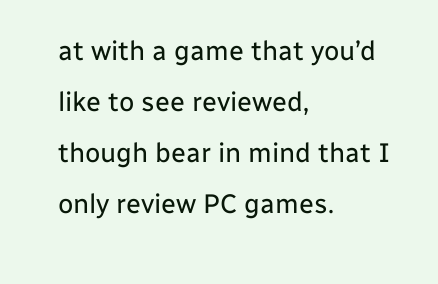at with a game that you’d like to see reviewed, though bear in mind that I only review PC games.